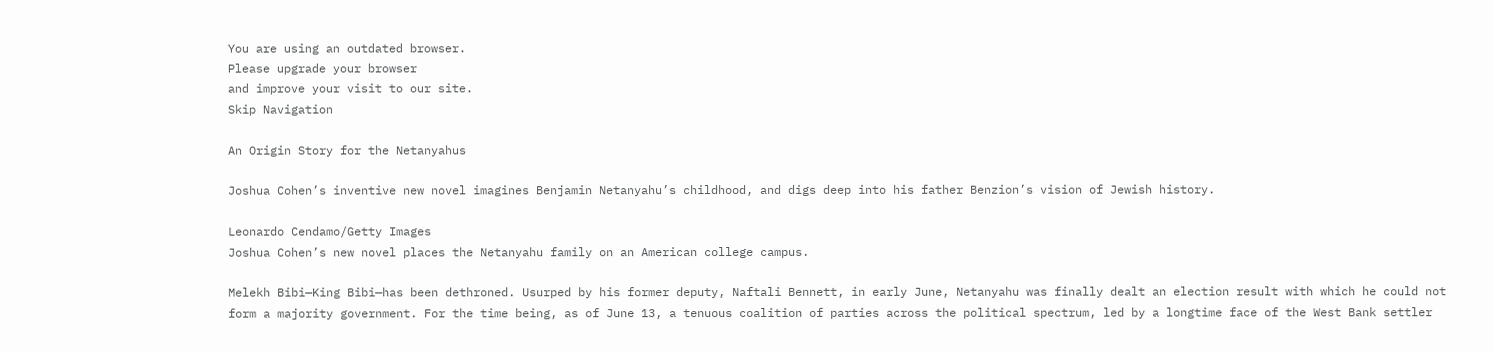You are using an outdated browser.
Please upgrade your browser
and improve your visit to our site.
Skip Navigation

An Origin Story for the Netanyahus

Joshua Cohen’s inventive new novel imagines Benjamin Netanyahu’s childhood, and digs deep into his father Benzion’s vision of Jewish history.

Leonardo Cendamo/Getty Images
Joshua Cohen’s new novel places the Netanyahu family on an American college campus.

Melekh Bibi—King Bibi—has been dethroned. Usurped by his former deputy, Naftali Bennett, in early June, Netanyahu was finally dealt an election result with which he could not form a majority government. For the time being, as of June 13, a tenuous coalition of parties across the political spectrum, led by a longtime face of the West Bank settler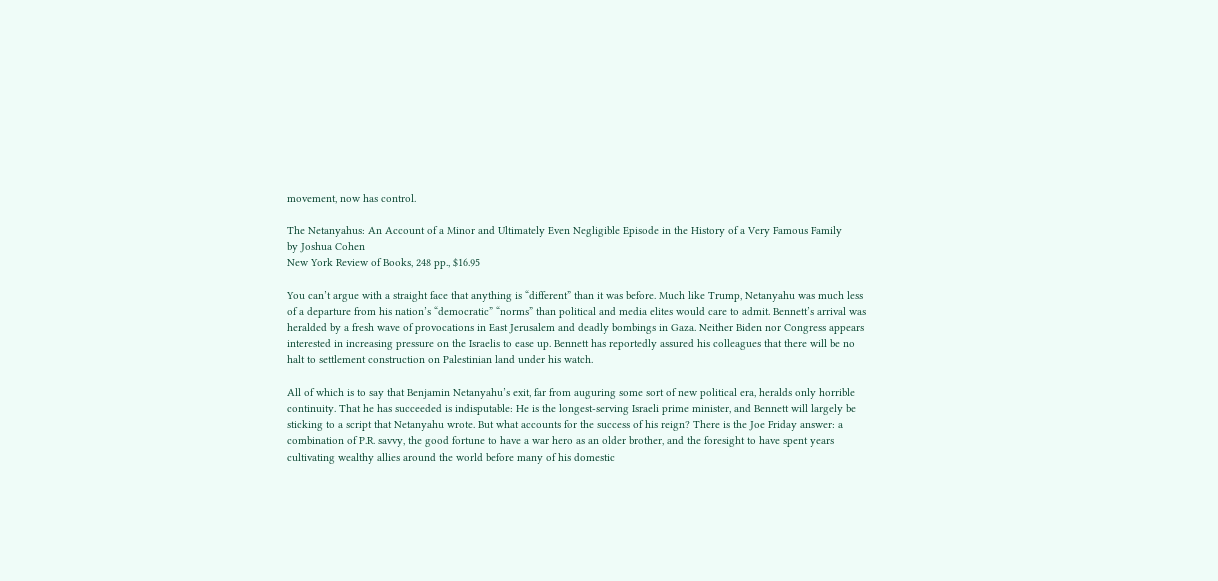movement, now has control.

The Netanyahus: An Account of a Minor and Ultimately Even Negligible Episode in the History of a Very Famous Family
by Joshua Cohen
New York Review of Books, 248 pp., $16.95

You can’t argue with a straight face that anything is “different” than it was before. Much like Trump, Netanyahu was much less of a departure from his nation’s “democratic” “norms” than political and media elites would care to admit. Bennett’s arrival was heralded by a fresh wave of provocations in East Jerusalem and deadly bombings in Gaza. Neither Biden nor Congress appears interested in increasing pressure on the Israelis to ease up. Bennett has reportedly assured his colleagues that there will be no halt to settlement construction on Palestinian land under his watch.

All of which is to say that Benjamin Netanyahu’s exit, far from auguring some sort of new political era, heralds only horrible continuity. That he has succeeded is indisputable: He is the longest-serving Israeli prime minister, and Bennett will largely be sticking to a script that Netanyahu wrote. But what accounts for the success of his reign? There is the Joe Friday answer: a combination of P.R. savvy, the good fortune to have a war hero as an older brother, and the foresight to have spent years cultivating wealthy allies around the world before many of his domestic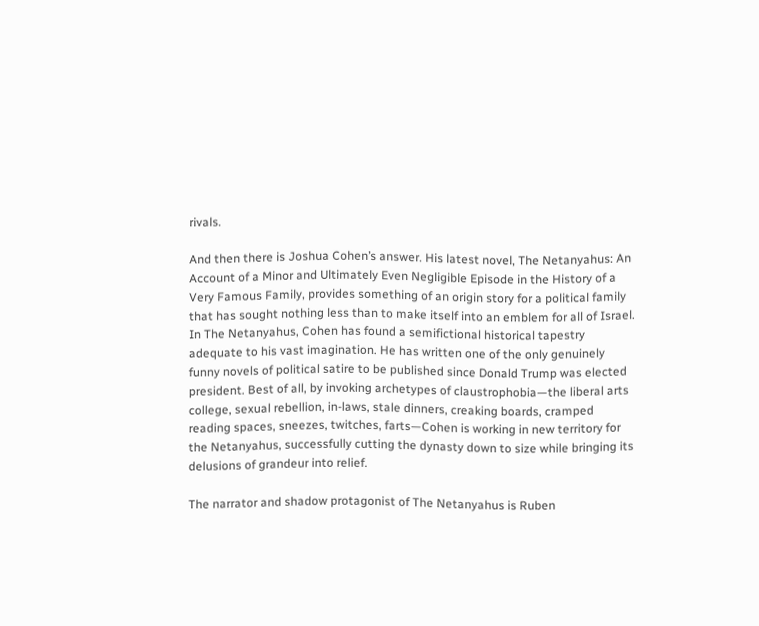rivals.

And then there is Joshua Cohen’s answer. His latest novel, The Netanyahus: An Account of a Minor and Ultimately Even Negligible Episode in the History of a Very Famous Family, provides something of an origin story for a political family that has sought nothing less than to make itself into an emblem for all of Israel. In The Netanyahus, Cohen has found a semifictional historical tapestry adequate to his vast imagination. He has written one of the only genuinely funny novels of political satire to be published since Donald Trump was elected president. Best of all, by invoking archetypes of claustrophobia—the liberal arts college, sexual rebellion, in-laws, stale dinners, creaking boards, cramped reading spaces, sneezes, twitches, farts—Cohen is working in new territory for the Netanyahus, successfully cutting the dynasty down to size while bringing its delusions of grandeur into relief.

The narrator and shadow protagonist of The Netanyahus is Ruben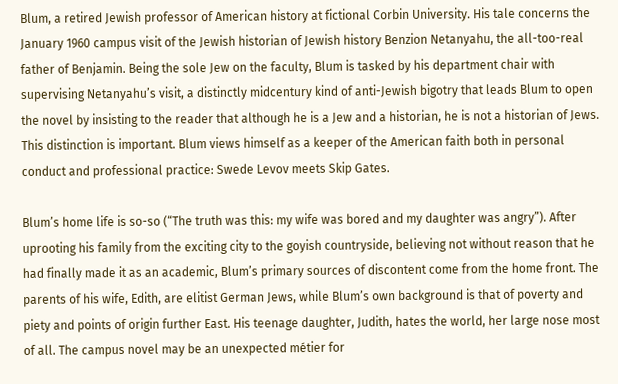Blum, a retired Jewish professor of American history at fictional Corbin University. His tale concerns the January 1960 campus visit of the Jewish historian of Jewish history Benzion Netanyahu, the all-too-real father of Benjamin. Being the sole Jew on the faculty, Blum is tasked by his department chair with supervising Netanyahu’s visit, a distinctly midcentury kind of anti-Jewish bigotry that leads Blum to open the novel by insisting to the reader that although he is a Jew and a historian, he is not a historian of Jews. This distinction is important. Blum views himself as a keeper of the American faith both in personal conduct and professional practice: Swede Levov meets Skip Gates.

Blum’s home life is so-so (“The truth was this: my wife was bored and my daughter was angry”). After uprooting his family from the exciting city to the goyish countryside, believing not without reason that he had finally made it as an academic, Blum’s primary sources of discontent come from the home front. The parents of his wife, Edith, are elitist German Jews, while Blum’s own background is that of poverty and piety and points of origin further East. His teenage daughter, Judith, hates the world, her large nose most of all. The campus novel may be an unexpected métier for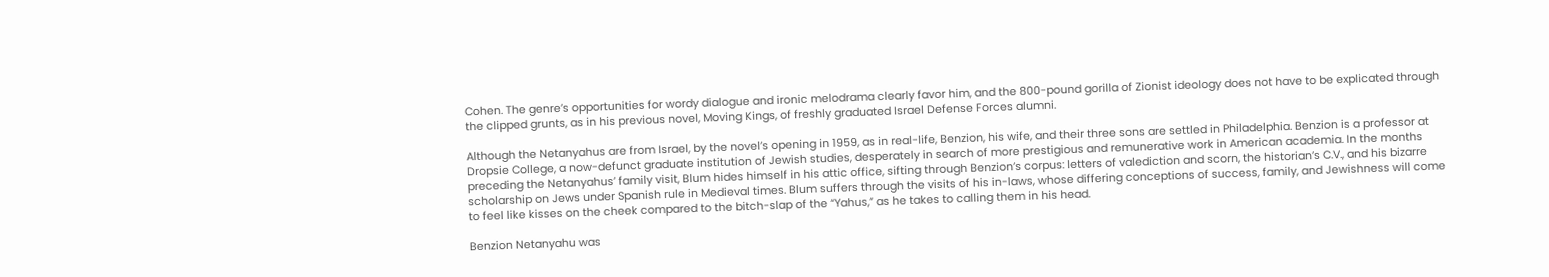Cohen. The genre’s opportunities for wordy dialogue and ironic melodrama clearly favor him, and the 800-pound gorilla of Zionist ideology does not have to be explicated through the clipped grunts, as in his previous novel, Moving Kings, of freshly graduated Israel Defense Forces alumni.

Although the Netanyahus are from Israel, by the novel’s opening in 1959, as in real-life, Benzion, his wife, and their three sons are settled in Philadelphia. Benzion is a professor at Dropsie College, a now-defunct graduate institution of Jewish studies, desperately in search of more prestigious and remunerative work in American academia. In the months preceding the Netanyahus’ family visit, Blum hides himself in his attic office, sifting through Benzion’s corpus: letters of valediction and scorn, the historian’s C.V., and his bizarre scholarship on Jews under Spanish rule in Medieval times. Blum suffers through the visits of his in-laws, whose differing conceptions of success, family, and Jewishness will come to feel like kisses on the cheek compared to the bitch-slap of the “Yahus,” as he takes to calling them in his head.

Benzion Netanyahu was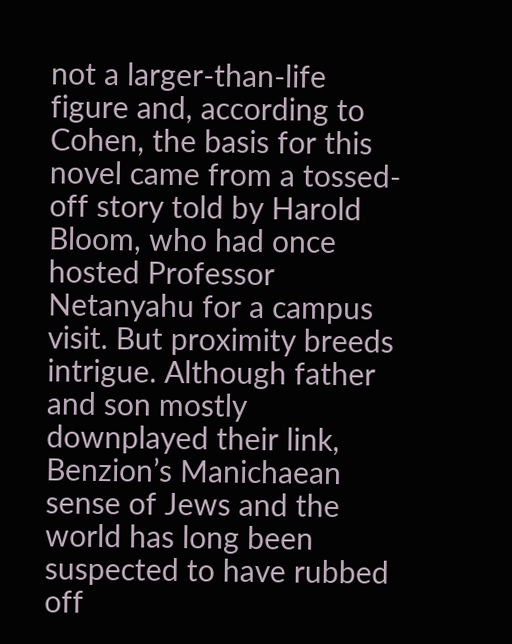not a larger-than-life figure and, according to Cohen, the basis for this novel came from a tossed-off story told by Harold Bloom, who had once hosted Professor Netanyahu for a campus visit. But proximity breeds intrigue. Although father and son mostly downplayed their link, Benzion’s Manichaean sense of Jews and the world has long been suspected to have rubbed off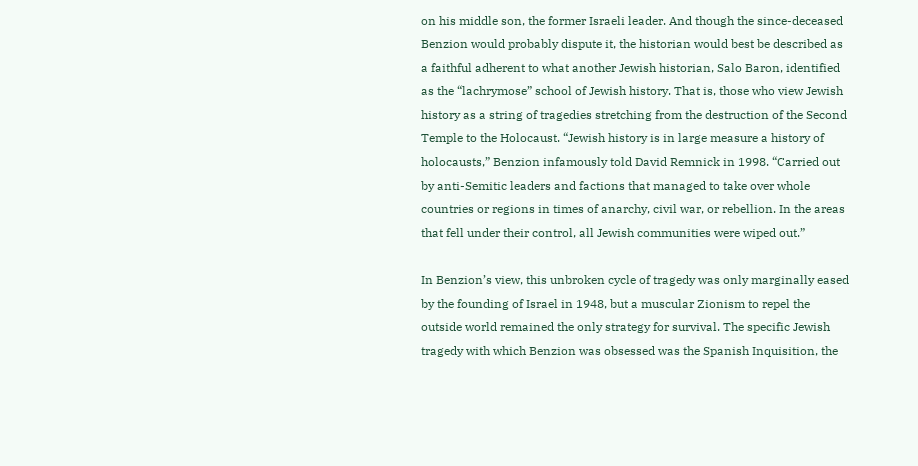on his middle son, the former Israeli leader. And though the since-deceased Benzion would probably dispute it, the historian would best be described as a faithful adherent to what another Jewish historian, Salo Baron, identified as the “lachrymose” school of Jewish history. That is, those who view Jewish history as a string of tragedies stretching from the destruction of the Second Temple to the Holocaust. “Jewish history is in large measure a history of holocausts,” Benzion infamously told David Remnick in 1998. “Carried out by anti-Semitic leaders and factions that managed to take over whole countries or regions in times of anarchy, civil war, or rebellion. In the areas that fell under their control, all Jewish communities were wiped out.”

In Benzion’s view, this unbroken cycle of tragedy was only marginally eased by the founding of Israel in 1948, but a muscular Zionism to repel the outside world remained the only strategy for survival. The specific Jewish tragedy with which Benzion was obsessed was the Spanish Inquisition, the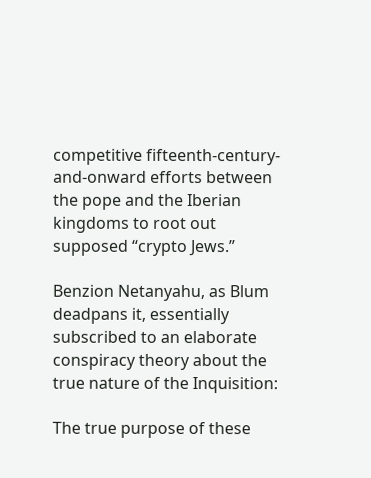competitive fifteenth-century-and-onward efforts between the pope and the Iberian kingdoms to root out supposed “crypto Jews.”

Benzion Netanyahu, as Blum deadpans it, essentially subscribed to an elaborate conspiracy theory about the true nature of the Inquisition:

The true purpose of these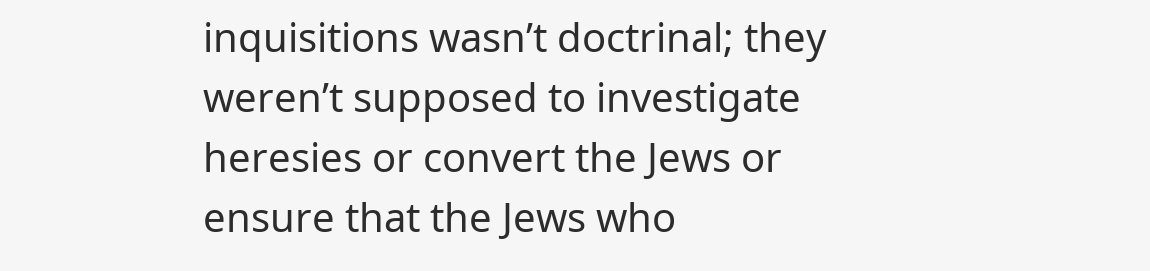inquisitions wasn’t doctrinal; they weren’t supposed to investigate heresies or convert the Jews or ensure that the Jews who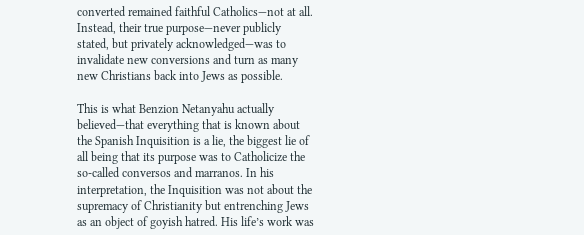converted remained faithful Catholics—not at all. Instead, their true purpose—never publicly stated, but privately acknowledged—was to invalidate new conversions and turn as many new Christians back into Jews as possible.

This is what Benzion Netanyahu actually believed—that everything that is known about the Spanish Inquisition is a lie, the biggest lie of all being that its purpose was to Catholicize the so-called conversos and marranos. In his interpretation, the Inquisition was not about the supremacy of Christianity but entrenching Jews as an object of goyish hatred. His life’s work was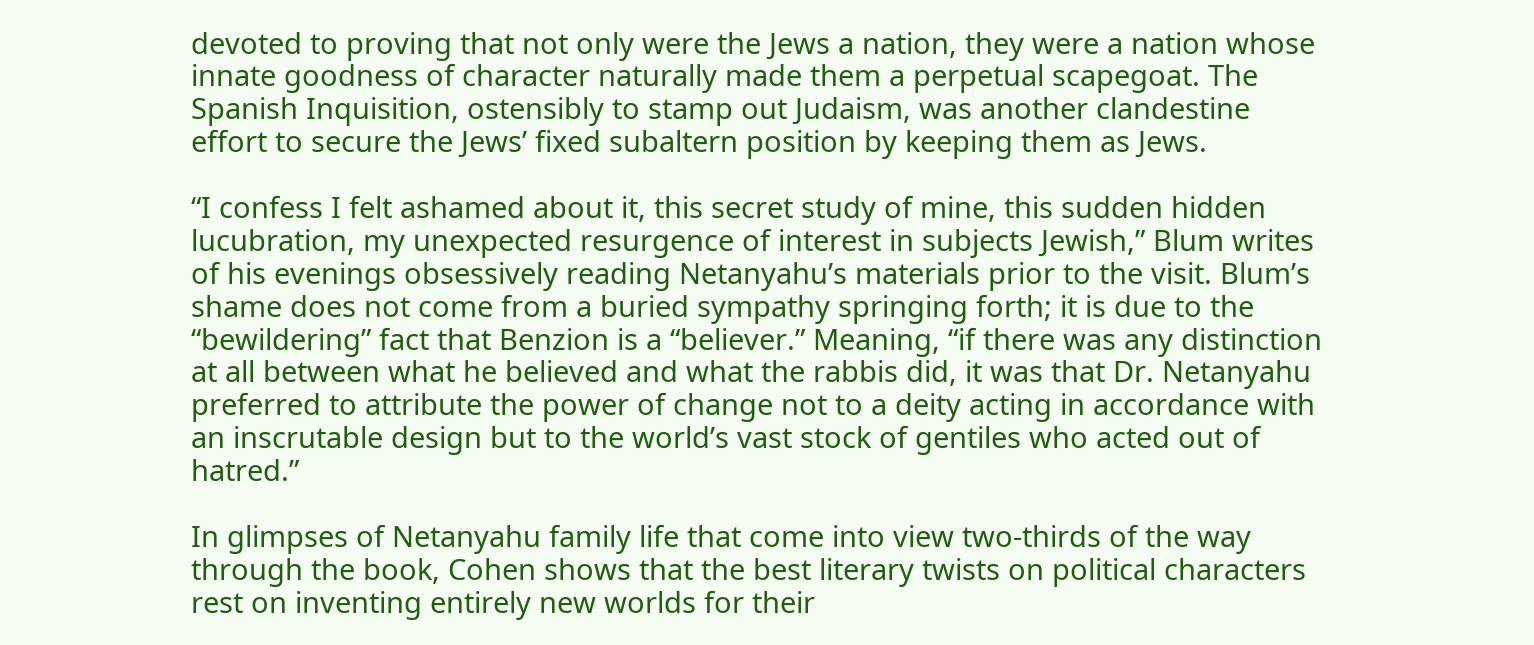devoted to proving that not only were the Jews a nation, they were a nation whose innate goodness of character naturally made them a perpetual scapegoat. The Spanish Inquisition, ostensibly to stamp out Judaism, was another clandestine effort to secure the Jews’ fixed subaltern position by keeping them as Jews.

“I confess I felt ashamed about it, this secret study of mine, this sudden hidden lucubration, my unexpected resurgence of interest in subjects Jewish,” Blum writes of his evenings obsessively reading Netanyahu’s materials prior to the visit. Blum’s shame does not come from a buried sympathy springing forth; it is due to the “bewildering” fact that Benzion is a “believer.” Meaning, “if there was any distinction at all between what he believed and what the rabbis did, it was that Dr. Netanyahu preferred to attribute the power of change not to a deity acting in accordance with an inscrutable design but to the world’s vast stock of gentiles who acted out of hatred.”

In glimpses of Netanyahu family life that come into view two-thirds of the way through the book, Cohen shows that the best literary twists on political characters rest on inventing entirely new worlds for their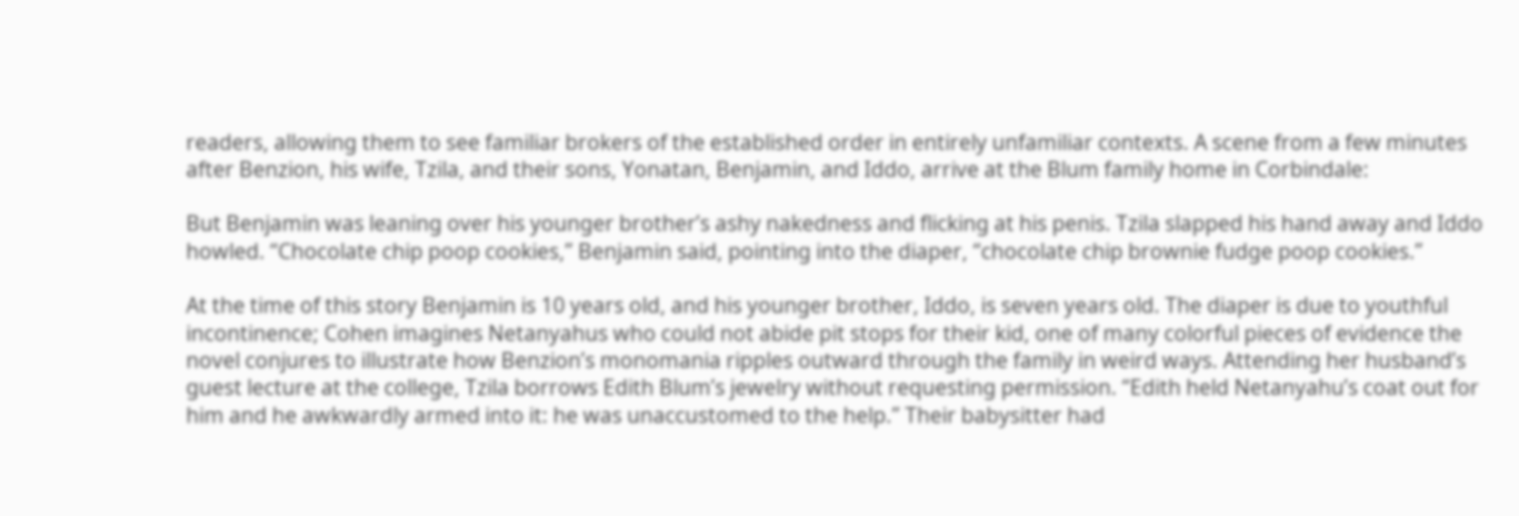readers, allowing them to see familiar brokers of the established order in entirely unfamiliar contexts. A scene from a few minutes after Benzion, his wife, Tzila, and their sons, Yonatan, Benjamin, and Iddo, arrive at the Blum family home in Corbindale:

But Benjamin was leaning over his younger brother’s ashy nakedness and flicking at his penis. Tzila slapped his hand away and Iddo howled. “Chocolate chip poop cookies,” Benjamin said, pointing into the diaper, “chocolate chip brownie fudge poop cookies.”

At the time of this story Benjamin is 10 years old, and his younger brother, Iddo, is seven years old. The diaper is due to youthful incontinence; Cohen imagines Netanyahus who could not abide pit stops for their kid, one of many colorful pieces of evidence the novel conjures to illustrate how Benzion’s monomania ripples outward through the family in weird ways. Attending her husband’s guest lecture at the college, Tzila borrows Edith Blum’s jewelry without requesting permission. “Edith held Netanyahu’s coat out for him and he awkwardly armed into it: he was unaccustomed to the help.” Their babysitter had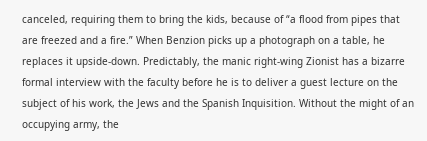canceled, requiring them to bring the kids, because of “a flood from pipes that are freezed and a fire.” When Benzion picks up a photograph on a table, he replaces it upside-down. Predictably, the manic right-wing Zionist has a bizarre formal interview with the faculty before he is to deliver a guest lecture on the subject of his work, the Jews and the Spanish Inquisition. Without the might of an occupying army, the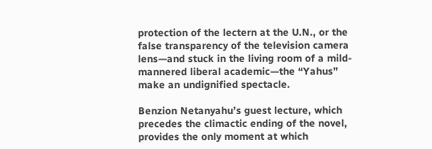protection of the lectern at the U.N., or the false transparency of the television camera lens—and stuck in the living room of a mild-mannered liberal academic—the “Yahus” make an undignified spectacle.

Benzion Netanyahu’s guest lecture, which precedes the climactic ending of the novel, provides the only moment at which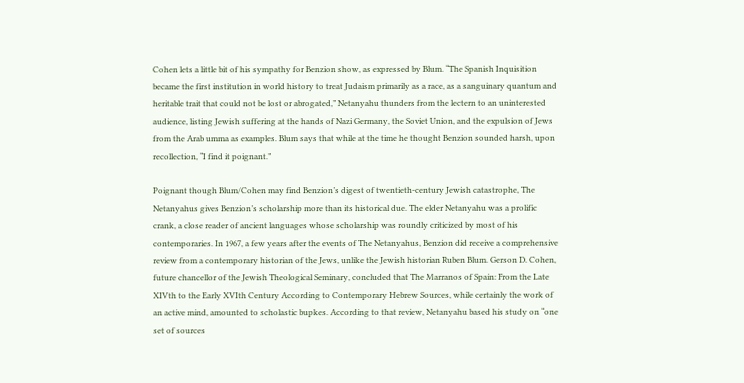Cohen lets a little bit of his sympathy for Benzion show, as expressed by Blum. “The Spanish Inquisition became the first institution in world history to treat Judaism primarily as a race, as a sanguinary quantum and heritable trait that could not be lost or abrogated,” Netanyahu thunders from the lectern to an uninterested audience, listing Jewish suffering at the hands of Nazi Germany, the Soviet Union, and the expulsion of Jews from the Arab umma as examples. Blum says that while at the time he thought Benzion sounded harsh, upon recollection, “I find it poignant.”

Poignant though Blum/Cohen may find Benzion’s digest of twentieth-century Jewish catastrophe, The Netanyahus gives Benzion’s scholarship more than its historical due. The elder Netanyahu was a prolific crank, a close reader of ancient languages whose scholarship was roundly criticized by most of his contemporaries. In 1967, a few years after the events of The Netanyahus, Benzion did receive a comprehensive review from a contemporary historian of the Jews, unlike the Jewish historian Ruben Blum. Gerson D. Cohen, future chancellor of the Jewish Theological Seminary, concluded that The Marranos of Spain: From the Late XIVth to the Early XVIth Century According to Contemporary Hebrew Sources, while certainly the work of an active mind, amounted to scholastic bupkes. According to that review, Netanyahu based his study on “one set of sources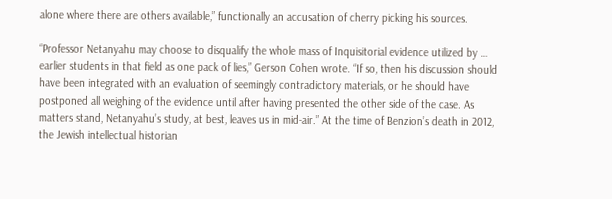alone where there are others available,” functionally an accusation of cherry picking his sources.

“Professor Netanyahu may choose to disqualify the whole mass of Inquisitorial evidence utilized by … earlier students in that field as one pack of lies,” Gerson Cohen wrote. “If so, then his discussion should have been integrated with an evaluation of seemingly contradictory materials, or he should have postponed all weighing of the evidence until after having presented the other side of the case. As matters stand, Netanyahu’s study, at best, leaves us in mid-air.” At the time of Benzion’s death in 2012, the Jewish intellectual historian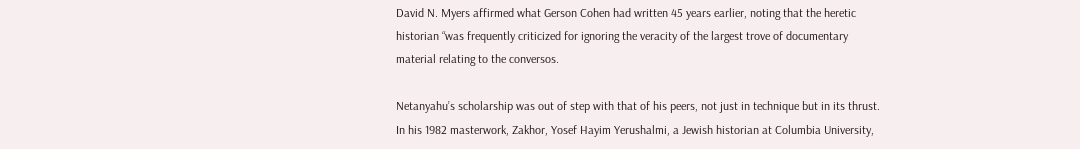David N. Myers affirmed what Gerson Cohen had written 45 years earlier, noting that the heretic historian “was frequently criticized for ignoring the veracity of the largest trove of documentary material relating to the conversos.

Netanyahu’s scholarship was out of step with that of his peers, not just in technique but in its thrust. In his 1982 masterwork, Zakhor, Yosef Hayim Yerushalmi, a Jewish historian at Columbia University,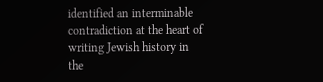identified an interminable contradiction at the heart of writing Jewish history in the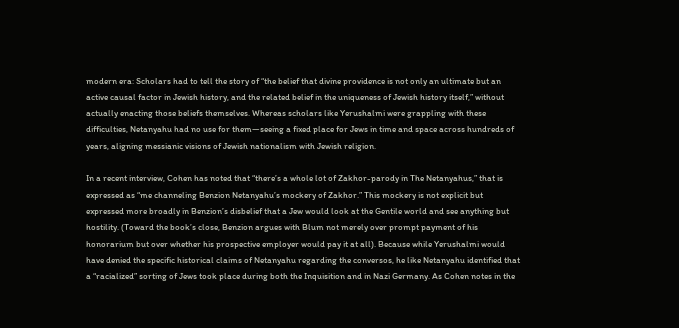modern era: Scholars had to tell the story of “the belief that divine providence is not only an ultimate but an active causal factor in Jewish history, and the related belief in the uniqueness of Jewish history itself,” without actually enacting those beliefs themselves. Whereas scholars like Yerushalmi were grappling with these difficulties, Netanyahu had no use for them—seeing a fixed place for Jews in time and space across hundreds of years, aligning messianic visions of Jewish nationalism with Jewish religion.

In a recent interview, Cohen has noted that “there’s a whole lot of Zakhor-parody in The Netanyahus,” that is expressed as “me channeling Benzion Netanyahu’s mockery of Zakhor.” This mockery is not explicit but expressed more broadly in Benzion’s disbelief that a Jew would look at the Gentile world and see anything but hostility. (Toward the book’s close, Benzion argues with Blum not merely over prompt payment of his honorarium but over whether his prospective employer would pay it at all). Because while Yerushalmi would have denied the specific historical claims of Netanyahu regarding the conversos, he like Netanyahu identified that a “racialized” sorting of Jews took place during both the Inquisition and in Nazi Germany. As Cohen notes in the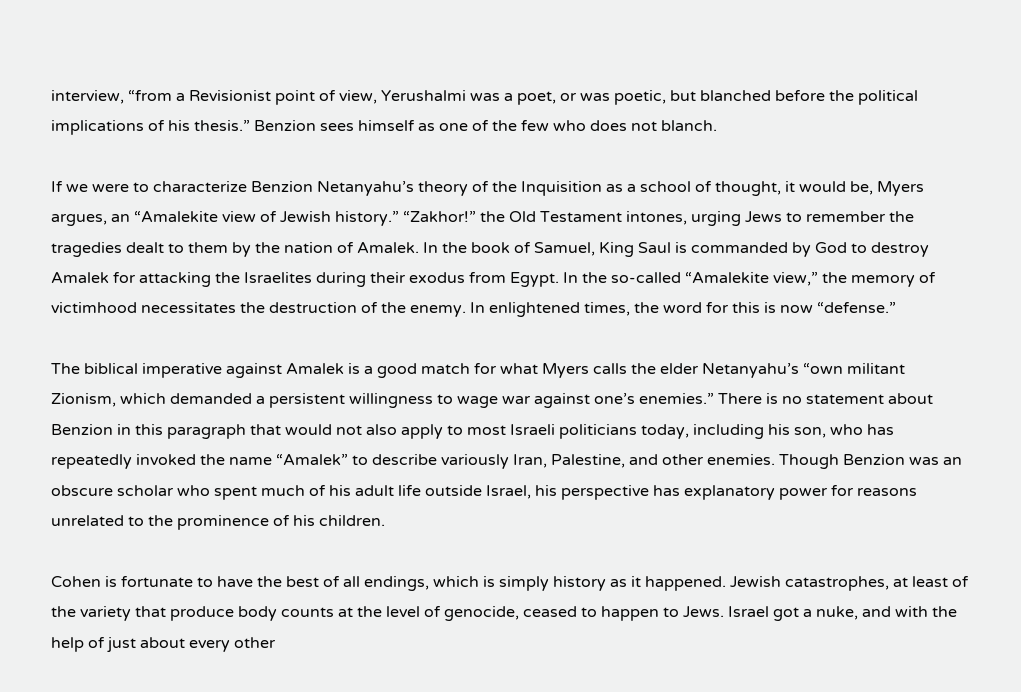interview, “from a Revisionist point of view, Yerushalmi was a poet, or was poetic, but blanched before the political implications of his thesis.” Benzion sees himself as one of the few who does not blanch.

If we were to characterize Benzion Netanyahu’s theory of the Inquisition as a school of thought, it would be, Myers argues, an “Amalekite view of Jewish history.” “Zakhor!” the Old Testament intones, urging Jews to remember the tragedies dealt to them by the nation of Amalek. In the book of Samuel, King Saul is commanded by God to destroy Amalek for attacking the Israelites during their exodus from Egypt. In the so-called “Amalekite view,” the memory of victimhood necessitates the destruction of the enemy. In enlightened times, the word for this is now “defense.”

The biblical imperative against Amalek is a good match for what Myers calls the elder Netanyahu’s “own militant Zionism, which demanded a persistent willingness to wage war against one’s enemies.” There is no statement about Benzion in this paragraph that would not also apply to most Israeli politicians today, including his son, who has repeatedly invoked the name “Amalek” to describe variously Iran, Palestine, and other enemies. Though Benzion was an obscure scholar who spent much of his adult life outside Israel, his perspective has explanatory power for reasons unrelated to the prominence of his children.

Cohen is fortunate to have the best of all endings, which is simply history as it happened. Jewish catastrophes, at least of the variety that produce body counts at the level of genocide, ceased to happen to Jews. Israel got a nuke, and with the help of just about every other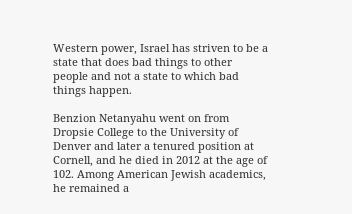Western power, Israel has striven to be a state that does bad things to other people and not a state to which bad things happen.

Benzion Netanyahu went on from Dropsie College to the University of Denver and later a tenured position at Cornell, and he died in 2012 at the age of 102. Among American Jewish academics, he remained a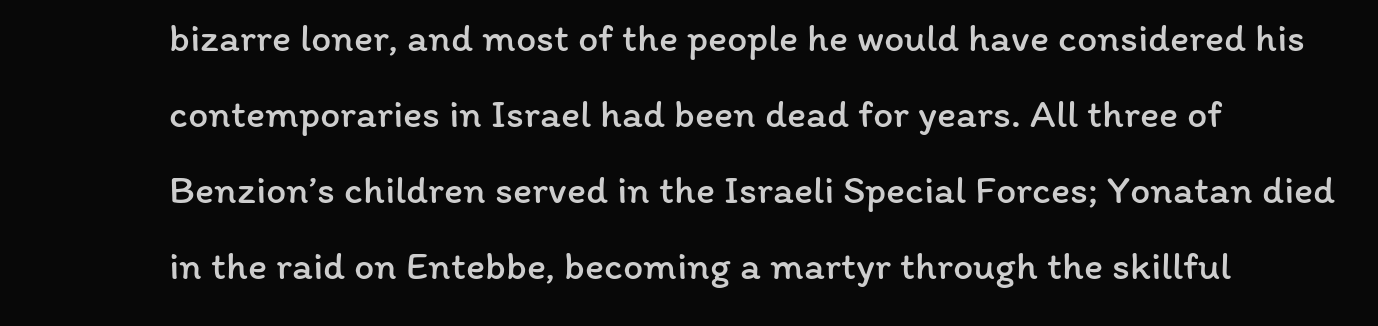bizarre loner, and most of the people he would have considered his contemporaries in Israel had been dead for years. All three of Benzion’s children served in the Israeli Special Forces; Yonatan died in the raid on Entebbe, becoming a martyr through the skillful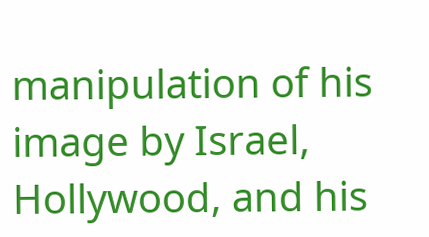manipulation of his image by Israel, Hollywood, and his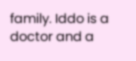family. Iddo is a doctor and a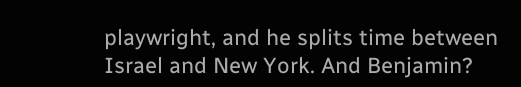playwright, and he splits time between Israel and New York. And Benjamin?